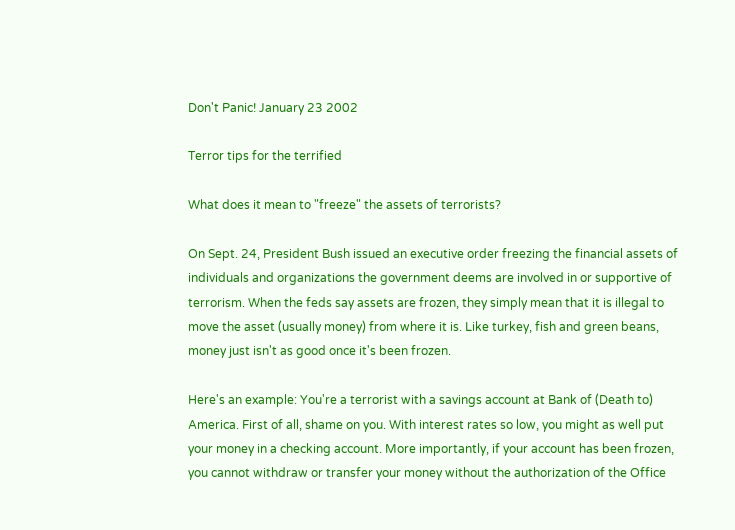Don't Panic! January 23 2002

Terror tips for the terrified

What does it mean to "freeze" the assets of terrorists?

On Sept. 24, President Bush issued an executive order freezing the financial assets of individuals and organizations the government deems are involved in or supportive of terrorism. When the feds say assets are frozen, they simply mean that it is illegal to move the asset (usually money) from where it is. Like turkey, fish and green beans, money just isn't as good once it's been frozen.

Here's an example: You're a terrorist with a savings account at Bank of (Death to) America. First of all, shame on you. With interest rates so low, you might as well put your money in a checking account. More importantly, if your account has been frozen, you cannot withdraw or transfer your money without the authorization of the Office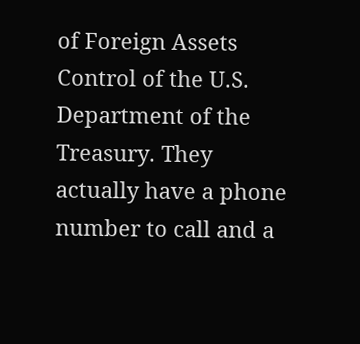of Foreign Assets Control of the U.S. Department of the Treasury. They actually have a phone number to call and a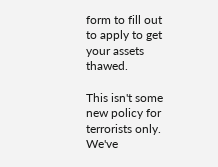form to fill out to apply to get your assets thawed.

This isn't some new policy for terrorists only. We've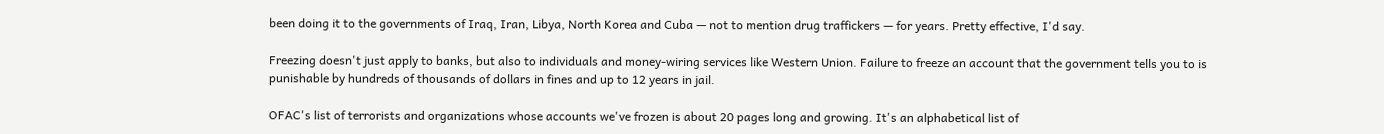been doing it to the governments of Iraq, Iran, Libya, North Korea and Cuba — not to mention drug traffickers — for years. Pretty effective, I'd say.

Freezing doesn't just apply to banks, but also to individuals and money-wiring services like Western Union. Failure to freeze an account that the government tells you to is punishable by hundreds of thousands of dollars in fines and up to 12 years in jail.

OFAC's list of terrorists and organizations whose accounts we've frozen is about 20 pages long and growing. It's an alphabetical list of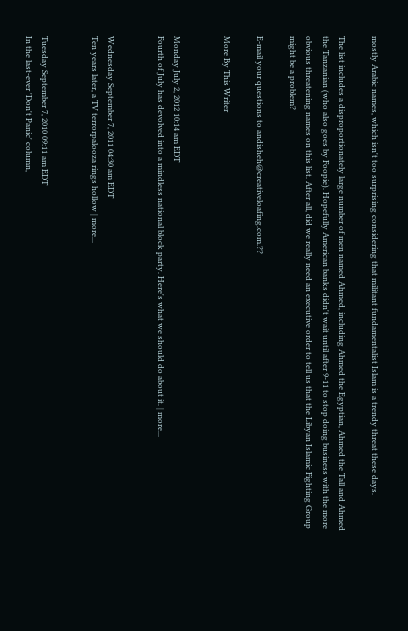mostly Arabic names, which isn't too surprising considering that militant fundamentalist Islam is a trendy threat these days.

The list includes a disproportionately large number of men named Ahmed, including Ahmed the Egyptian, Ahmed the Tall and Ahmed the Tanzanian (who also goes by Foopie). Hopefully American banks didn't wait until after 9-11 to stop doing business with the more obvious threatening names on this list. After all, did we really need an executive order to tell us that the Libyan Islamic Fighting Group might be a problem?

E-mail your questions to andisheh@creativeloafing.com.??

More By This Writer


Monday July 2, 2012 10:14 am EDT
Fourth of July has devolved into a mindless national block party. Here's what we should do about it. | more...


Wednesday September 7, 2011 04:30 am EDT
Ten years later, a TV terrorpalooza rings hollow | more...


Tuesday September 7, 2010 09:11 am EDT
In the last-ever 'Don't Panic' column,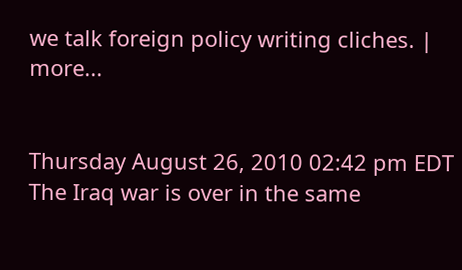we talk foreign policy writing cliches. | more...


Thursday August 26, 2010 02:42 pm EDT
The Iraq war is over in the same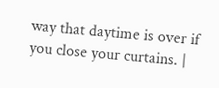way that daytime is over if you close your curtains. |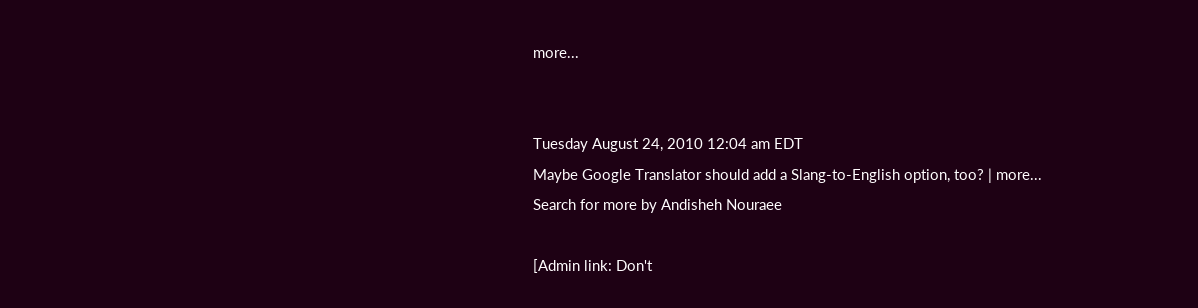more...


Tuesday August 24, 2010 12:04 am EDT
Maybe Google Translator should add a Slang-to-English option, too? | more...
Search for more by Andisheh Nouraee

[Admin link: Don't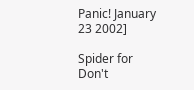Panic! January 23 2002]

Spider for Don't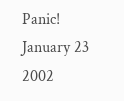Panic! January 23 2002